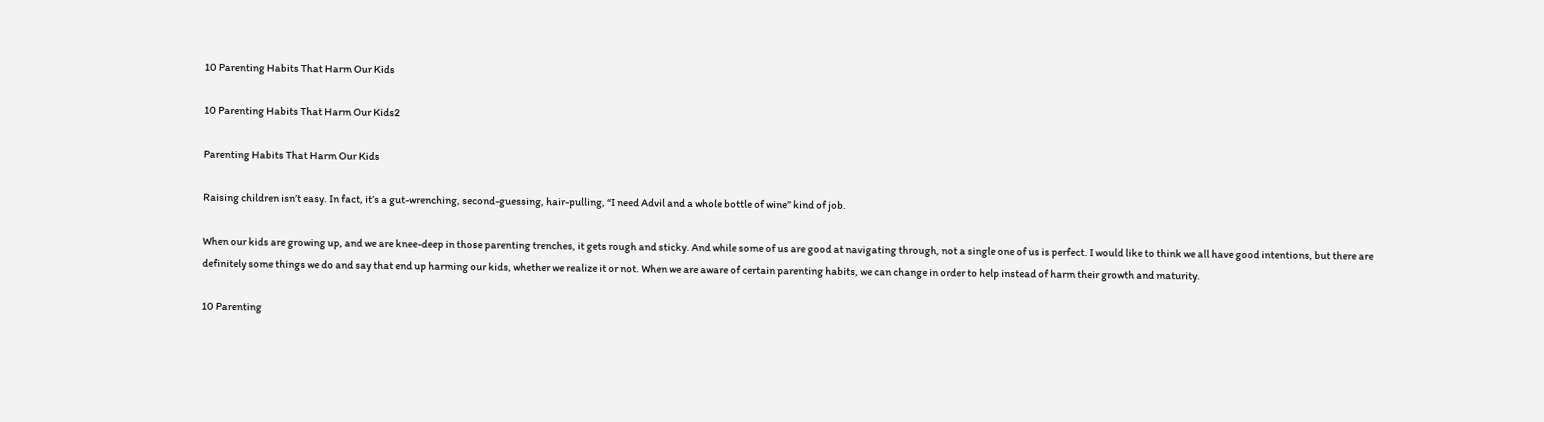10 Parenting Habits That Harm Our Kids

10 Parenting Habits That Harm Our Kids2

Parenting Habits That Harm Our Kids

Raising children isn’t easy. In fact, it’s a gut-wrenching, second-guessing, hair-pulling, “I need Advil and a whole bottle of wine” kind of job.

When our kids are growing up, and we are knee-deep in those parenting trenches, it gets rough and sticky. And while some of us are good at navigating through, not a single one of us is perfect. I would like to think we all have good intentions, but there are definitely some things we do and say that end up harming our kids, whether we realize it or not. When we are aware of certain parenting habits, we can change in order to help instead of harm their growth and maturity.

10 Parenting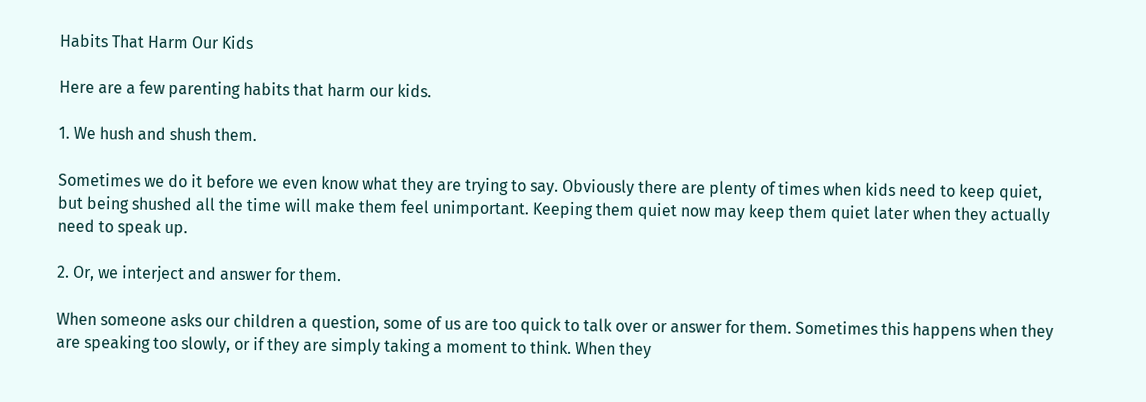Habits That Harm Our Kids

Here are a few parenting habits that harm our kids.

1. We hush and shush them.

Sometimes we do it before we even know what they are trying to say. Obviously there are plenty of times when kids need to keep quiet, but being shushed all the time will make them feel unimportant. Keeping them quiet now may keep them quiet later when they actually need to speak up.

2. Or, we interject and answer for them.

When someone asks our children a question, some of us are too quick to talk over or answer for them. Sometimes this happens when they are speaking too slowly, or if they are simply taking a moment to think. When they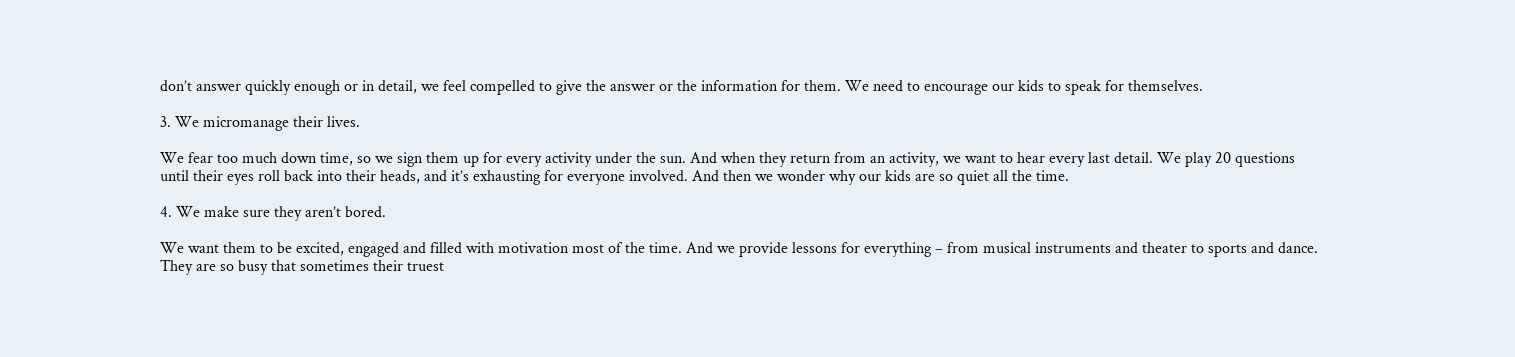don’t answer quickly enough or in detail, we feel compelled to give the answer or the information for them. We need to encourage our kids to speak for themselves.

3. We micromanage their lives.

We fear too much down time, so we sign them up for every activity under the sun. And when they return from an activity, we want to hear every last detail. We play 20 questions until their eyes roll back into their heads, and it’s exhausting for everyone involved. And then we wonder why our kids are so quiet all the time.

4. We make sure they aren’t bored.

We want them to be excited, engaged and filled with motivation most of the time. And we provide lessons for everything – from musical instruments and theater to sports and dance. They are so busy that sometimes their truest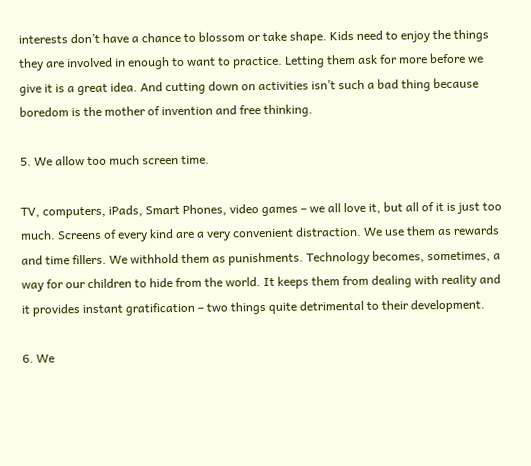interests don’t have a chance to blossom or take shape. Kids need to enjoy the things they are involved in enough to want to practice. Letting them ask for more before we give it is a great idea. And cutting down on activities isn’t such a bad thing because boredom is the mother of invention and free thinking.

5. We allow too much screen time.

TV, computers, iPads, Smart Phones, video games – we all love it, but all of it is just too much. Screens of every kind are a very convenient distraction. We use them as rewards and time fillers. We withhold them as punishments. Technology becomes, sometimes, a way for our children to hide from the world. It keeps them from dealing with reality and it provides instant gratification – two things quite detrimental to their development.

6. We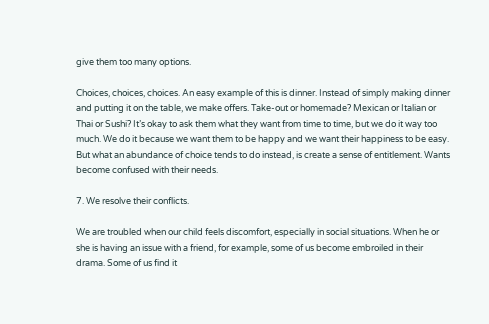give them too many options.

Choices, choices, choices. An easy example of this is dinner. Instead of simply making dinner and putting it on the table, we make offers. Take-out or homemade? Mexican or Italian or Thai or Sushi? It’s okay to ask them what they want from time to time, but we do it way too much. We do it because we want them to be happy and we want their happiness to be easy. But what an abundance of choice tends to do instead, is create a sense of entitlement. Wants become confused with their needs.

7. We resolve their conflicts.

We are troubled when our child feels discomfort, especially in social situations. When he or she is having an issue with a friend, for example, some of us become embroiled in their drama. Some of us find it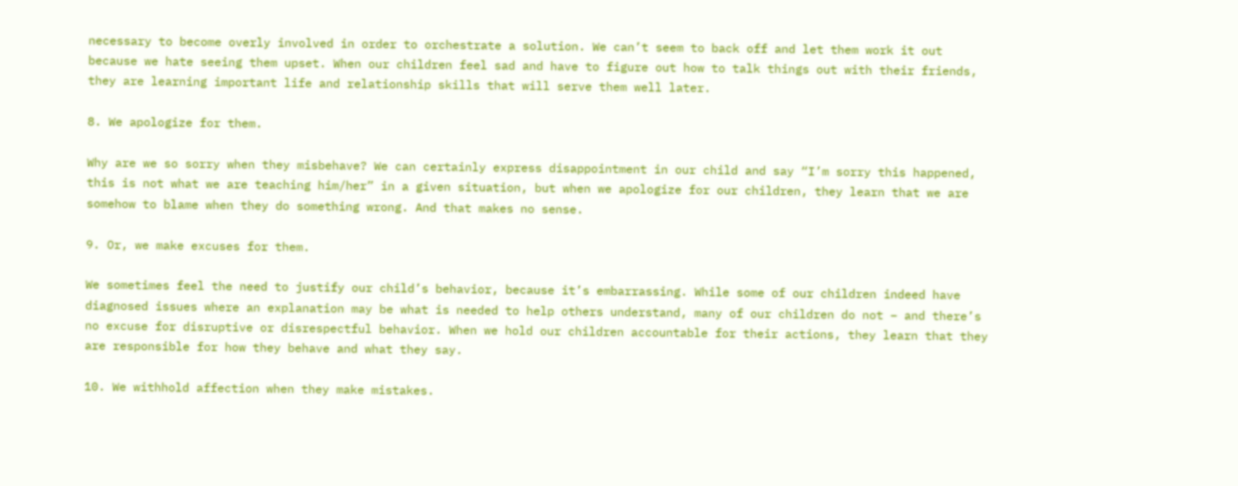necessary to become overly involved in order to orchestrate a solution. We can’t seem to back off and let them work it out because we hate seeing them upset. When our children feel sad and have to figure out how to talk things out with their friends, they are learning important life and relationship skills that will serve them well later.

8. We apologize for them.

Why are we so sorry when they misbehave? We can certainly express disappointment in our child and say “I’m sorry this happened, this is not what we are teaching him/her” in a given situation, but when we apologize for our children, they learn that we are somehow to blame when they do something wrong. And that makes no sense.

9. Or, we make excuses for them.

We sometimes feel the need to justify our child’s behavior, because it’s embarrassing. While some of our children indeed have diagnosed issues where an explanation may be what is needed to help others understand, many of our children do not – and there’s no excuse for disruptive or disrespectful behavior. When we hold our children accountable for their actions, they learn that they are responsible for how they behave and what they say.

10. We withhold affection when they make mistakes.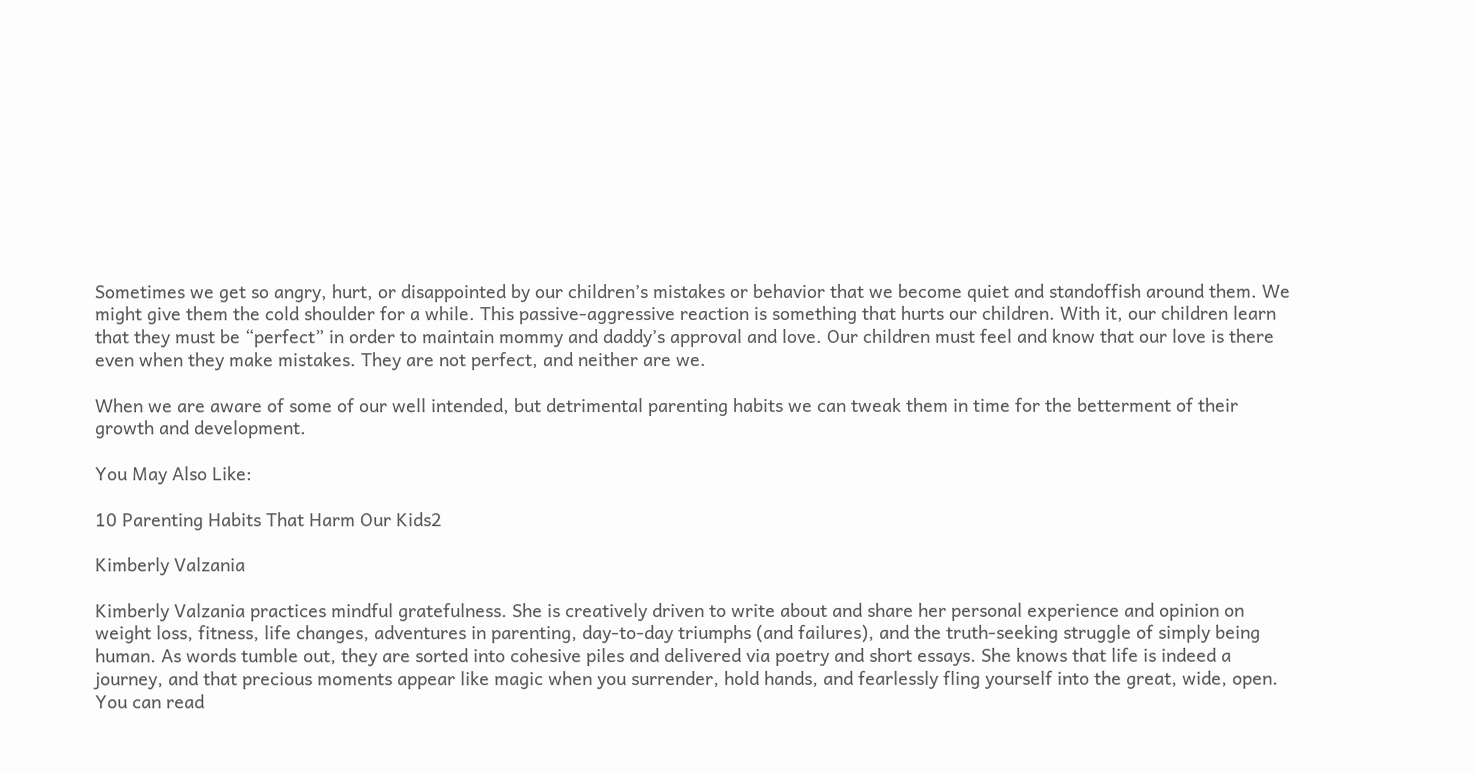Sometimes we get so angry, hurt, or disappointed by our children’s mistakes or behavior that we become quiet and standoffish around them. We might give them the cold shoulder for a while. This passive-aggressive reaction is something that hurts our children. With it, our children learn that they must be “perfect” in order to maintain mommy and daddy’s approval and love. Our children must feel and know that our love is there even when they make mistakes. They are not perfect, and neither are we.

When we are aware of some of our well intended, but detrimental parenting habits we can tweak them in time for the betterment of their growth and development.

You May Also Like:

10 Parenting Habits That Harm Our Kids2

Kimberly Valzania

Kimberly Valzania practices mindful gratefulness. She is creatively driven to write about and share her personal experience and opinion on weight loss, fitness, life changes, adventures in parenting, day-to-day triumphs (and failures), and the truth-seeking struggle of simply being human. As words tumble out, they are sorted into cohesive piles and delivered via poetry and short essays. She knows that life is indeed a journey, and that precious moments appear like magic when you surrender, hold hands, and fearlessly fling yourself into the great, wide, open. You can read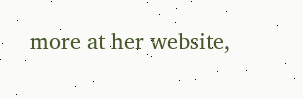more at her website,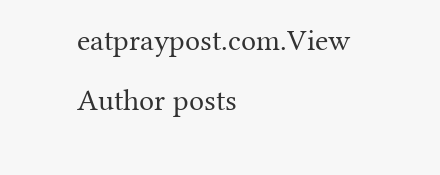eatpraypost.com.View Author posts